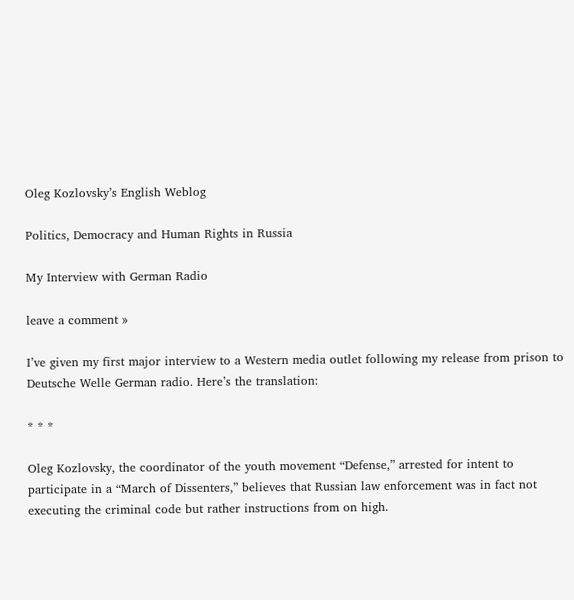Oleg Kozlovsky’s English Weblog

Politics, Democracy and Human Rights in Russia

My Interview with German Radio

leave a comment »

I’ve given my first major interview to a Western media outlet following my release from prison to Deutsche Welle German radio. Here’s the translation:

* * *

Oleg Kozlovsky, the coordinator of the youth movement “Defense,” arrested for intent to participate in a “March of Dissenters,” believes that Russian law enforcement was in fact not executing the criminal code but rather instructions from on high.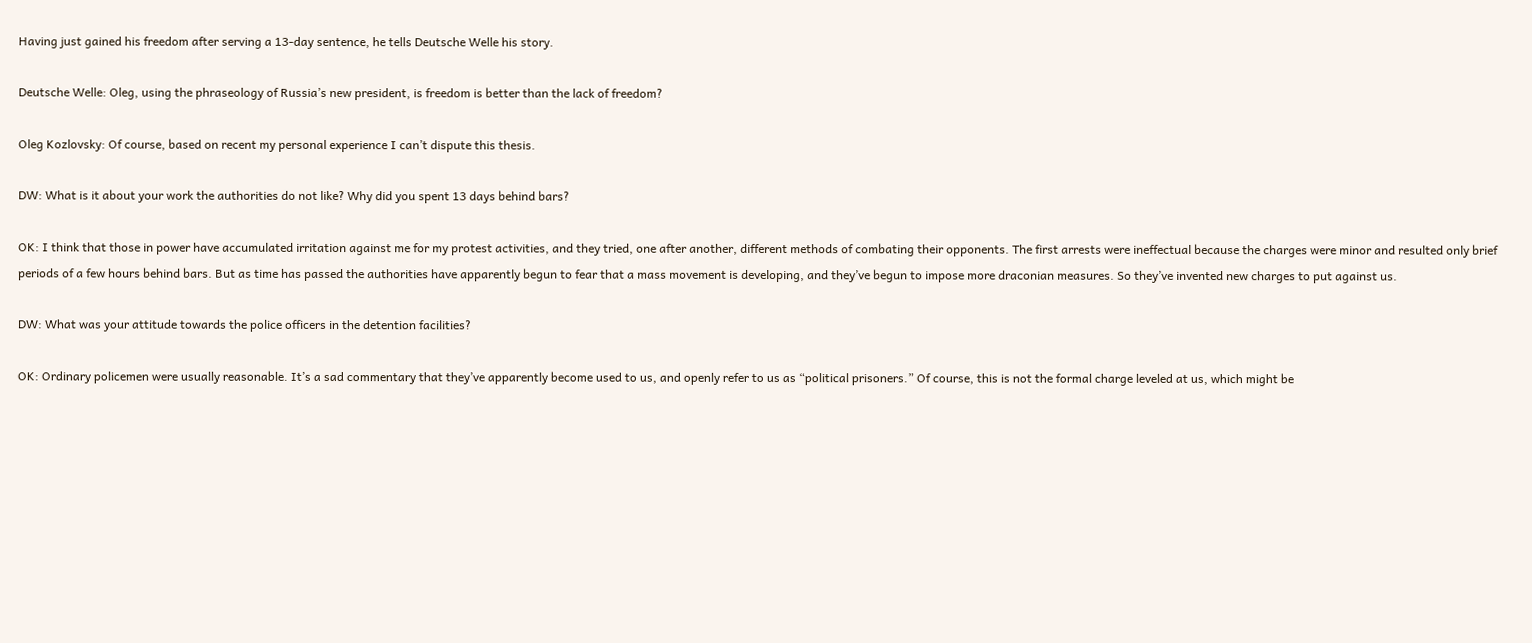Having just gained his freedom after serving a 13-day sentence, he tells Deutsche Welle his story.

Deutsche Welle: Oleg, using the phraseology of Russia’s new president, is freedom is better than the lack of freedom?

Oleg Kozlovsky: Of course, based on recent my personal experience I can’t dispute this thesis.

DW: What is it about your work the authorities do not like? Why did you spent 13 days behind bars?

OK: I think that those in power have accumulated irritation against me for my protest activities, and they tried, one after another, different methods of combating their opponents. The first arrests were ineffectual because the charges were minor and resulted only brief periods of a few hours behind bars. But as time has passed the authorities have apparently begun to fear that a mass movement is developing, and they’ve begun to impose more draconian measures. So they’ve invented new charges to put against us.

DW: What was your attitude towards the police officers in the detention facilities?

OK: Ordinary policemen were usually reasonable. It’s a sad commentary that they’ve apparently become used to us, and openly refer to us as “political prisoners.” Of course, this is not the formal charge leveled at us, which might be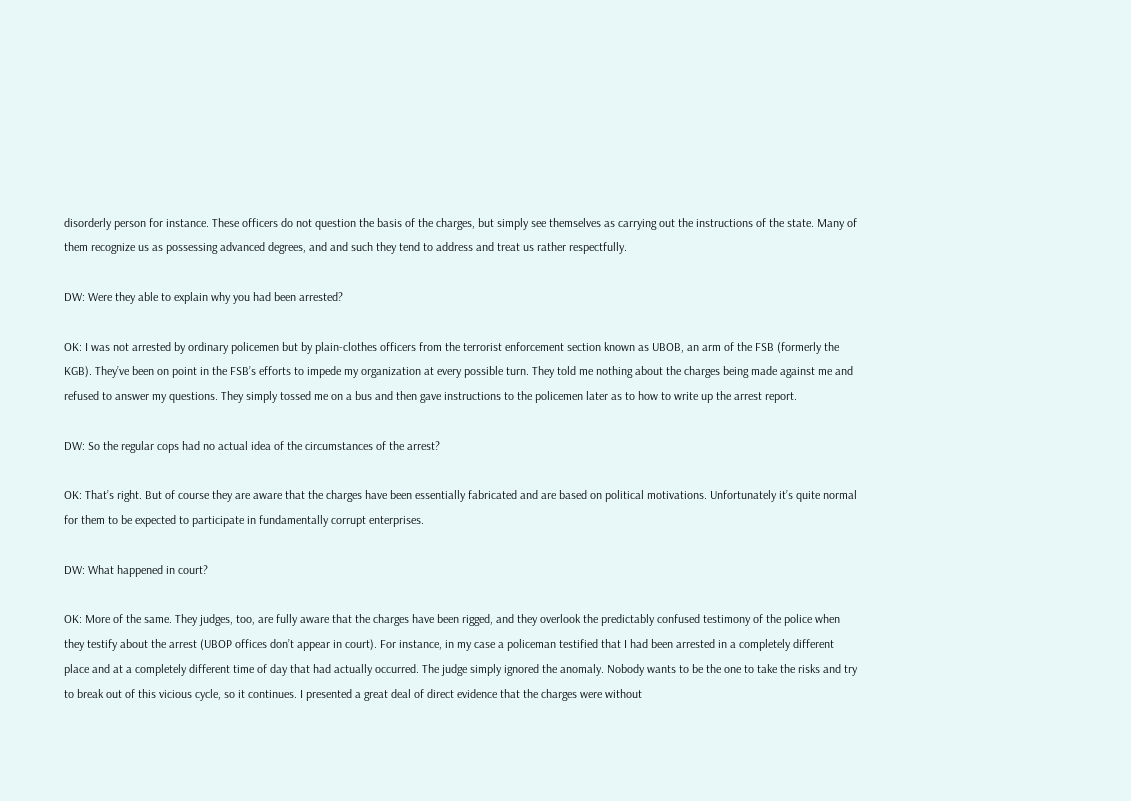disorderly person for instance. These officers do not question the basis of the charges, but simply see themselves as carrying out the instructions of the state. Many of them recognize us as possessing advanced degrees, and and such they tend to address and treat us rather respectfully.

DW: Were they able to explain why you had been arrested?

OK: I was not arrested by ordinary policemen but by plain-clothes officers from the terrorist enforcement section known as UBOB, an arm of the FSB (formerly the KGB). They’ve been on point in the FSB’s efforts to impede my organization at every possible turn. They told me nothing about the charges being made against me and refused to answer my questions. They simply tossed me on a bus and then gave instructions to the policemen later as to how to write up the arrest report.

DW: So the regular cops had no actual idea of the circumstances of the arrest?

OK: That’s right. But of course they are aware that the charges have been essentially fabricated and are based on political motivations. Unfortunately it’s quite normal for them to be expected to participate in fundamentally corrupt enterprises.

DW: What happened in court?

OK: More of the same. They judges, too, are fully aware that the charges have been rigged, and they overlook the predictably confused testimony of the police when they testify about the arrest (UBOP offices don’t appear in court). For instance, in my case a policeman testified that I had been arrested in a completely different place and at a completely different time of day that had actually occurred. The judge simply ignored the anomaly. Nobody wants to be the one to take the risks and try to break out of this vicious cycle, so it continues. I presented a great deal of direct evidence that the charges were without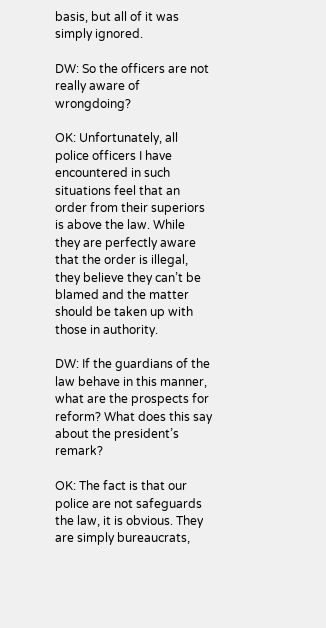basis, but all of it was simply ignored.

DW: So the officers are not really aware of wrongdoing?

OK: Unfortunately, all police officers I have encountered in such situations feel that an order from their superiors is above the law. While they are perfectly aware that the order is illegal, they believe they can’t be blamed and the matter should be taken up with those in authority.

DW: If the guardians of the law behave in this manner, what are the prospects for reform? What does this say about the president’s remark?

OK: The fact is that our police are not safeguards the law, it is obvious. They are simply bureaucrats,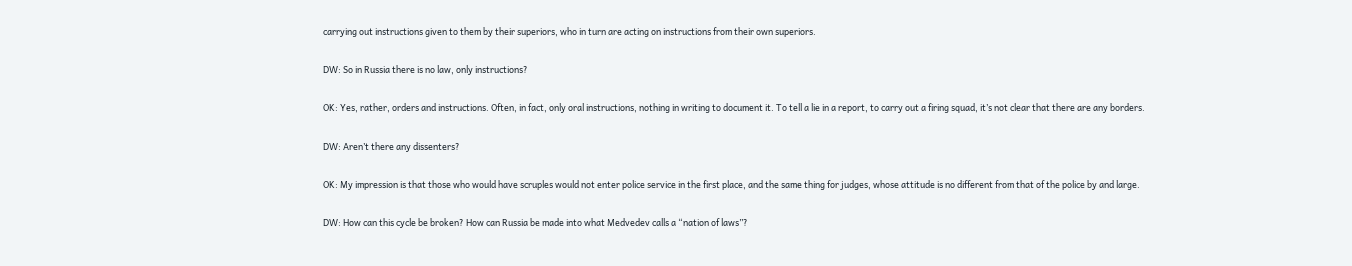carrying out instructions given to them by their superiors, who in turn are acting on instructions from their own superiors.

DW: So in Russia there is no law, only instructions?

OK: Yes, rather, orders and instructions. Often, in fact, only oral instructions, nothing in writing to document it. To tell a lie in a report, to carry out a firing squad, it’s not clear that there are any borders.

DW: Aren’t there any dissenters?

OK: My impression is that those who would have scruples would not enter police service in the first place, and the same thing for judges, whose attitude is no different from that of the police by and large.

DW: How can this cycle be broken? How can Russia be made into what Medvedev calls a “nation of laws”?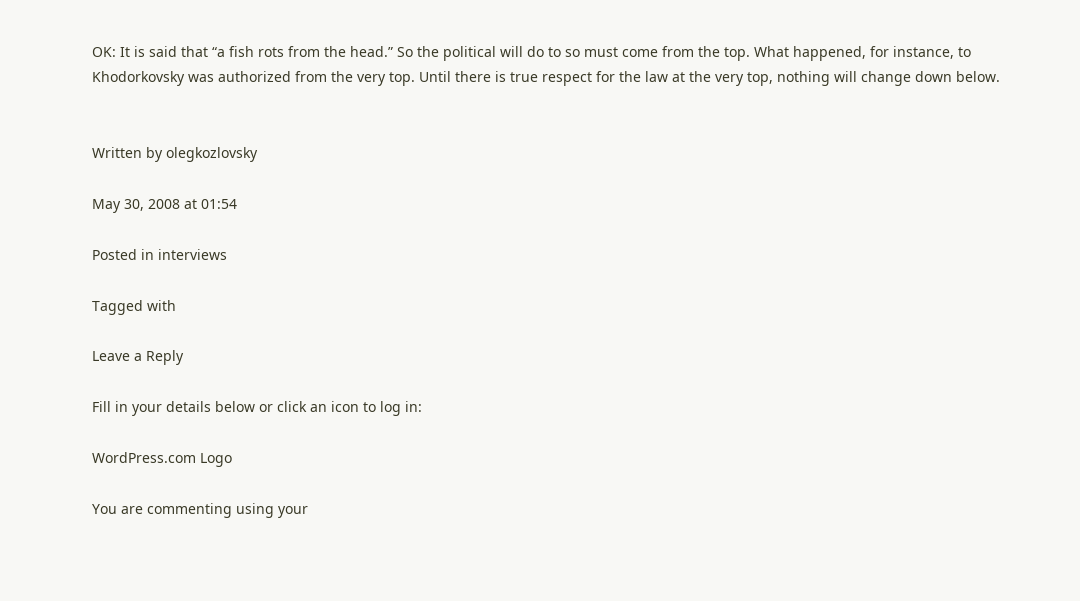OK: It is said that “a fish rots from the head.” So the political will do to so must come from the top. What happened, for instance, to Khodorkovsky was authorized from the very top. Until there is true respect for the law at the very top, nothing will change down below.


Written by olegkozlovsky

May 30, 2008 at 01:54

Posted in interviews

Tagged with

Leave a Reply

Fill in your details below or click an icon to log in:

WordPress.com Logo

You are commenting using your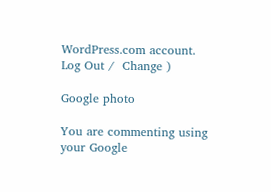WordPress.com account. Log Out /  Change )

Google photo

You are commenting using your Google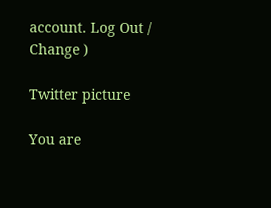account. Log Out /  Change )

Twitter picture

You are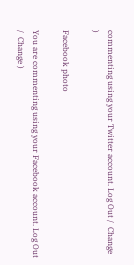commenting using your Twitter account. Log Out /  Change )

Facebook photo

You are commenting using your Facebook account. Log Out /  Change )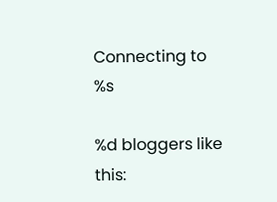Connecting to %s

%d bloggers like this: